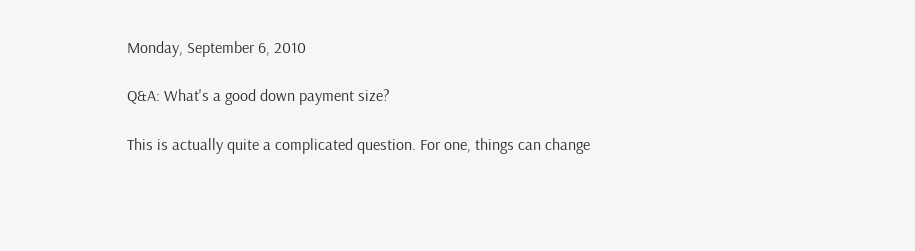Monday, September 6, 2010

Q&A: What's a good down payment size?

This is actually quite a complicated question. For one, things can change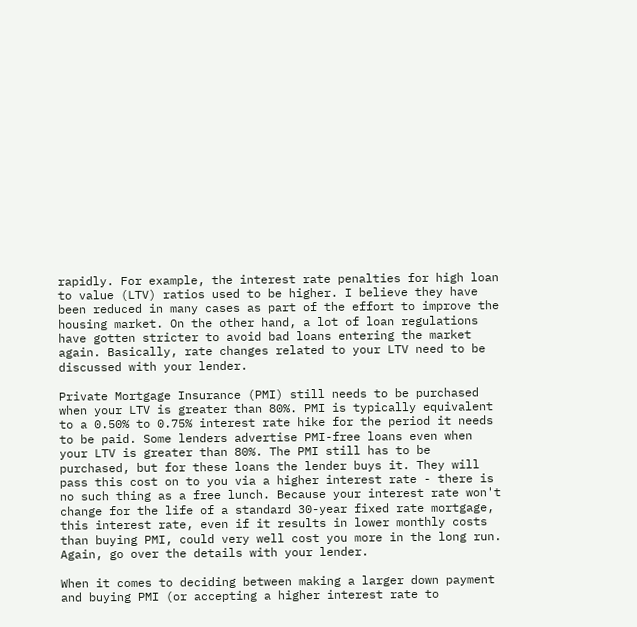rapidly. For example, the interest rate penalties for high loan to value (LTV) ratios used to be higher. I believe they have been reduced in many cases as part of the effort to improve the housing market. On the other hand, a lot of loan regulations have gotten stricter to avoid bad loans entering the market again. Basically, rate changes related to your LTV need to be discussed with your lender.

Private Mortgage Insurance (PMI) still needs to be purchased when your LTV is greater than 80%. PMI is typically equivalent to a 0.50% to 0.75% interest rate hike for the period it needs to be paid. Some lenders advertise PMI-free loans even when your LTV is greater than 80%. The PMI still has to be purchased, but for these loans the lender buys it. They will pass this cost on to you via a higher interest rate - there is no such thing as a free lunch. Because your interest rate won't change for the life of a standard 30-year fixed rate mortgage, this interest rate, even if it results in lower monthly costs than buying PMI, could very well cost you more in the long run. Again, go over the details with your lender.

When it comes to deciding between making a larger down payment and buying PMI (or accepting a higher interest rate to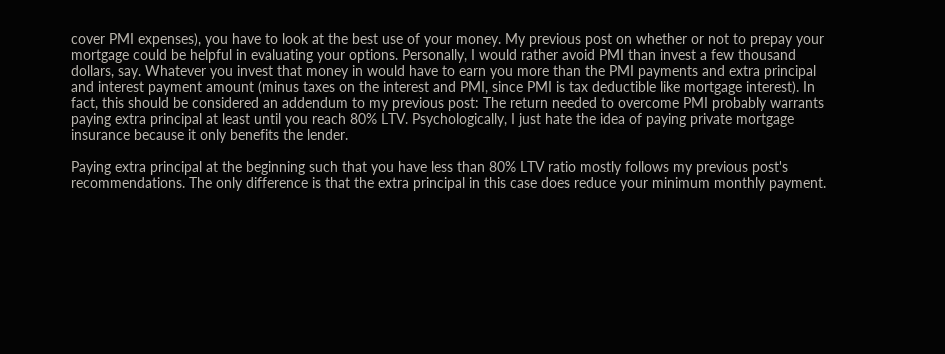cover PMI expenses), you have to look at the best use of your money. My previous post on whether or not to prepay your mortgage could be helpful in evaluating your options. Personally, I would rather avoid PMI than invest a few thousand dollars, say. Whatever you invest that money in would have to earn you more than the PMI payments and extra principal and interest payment amount (minus taxes on the interest and PMI, since PMI is tax deductible like mortgage interest). In fact, this should be considered an addendum to my previous post: The return needed to overcome PMI probably warrants paying extra principal at least until you reach 80% LTV. Psychologically, I just hate the idea of paying private mortgage insurance because it only benefits the lender.

Paying extra principal at the beginning such that you have less than 80% LTV ratio mostly follows my previous post's recommendations. The only difference is that the extra principal in this case does reduce your minimum monthly payment.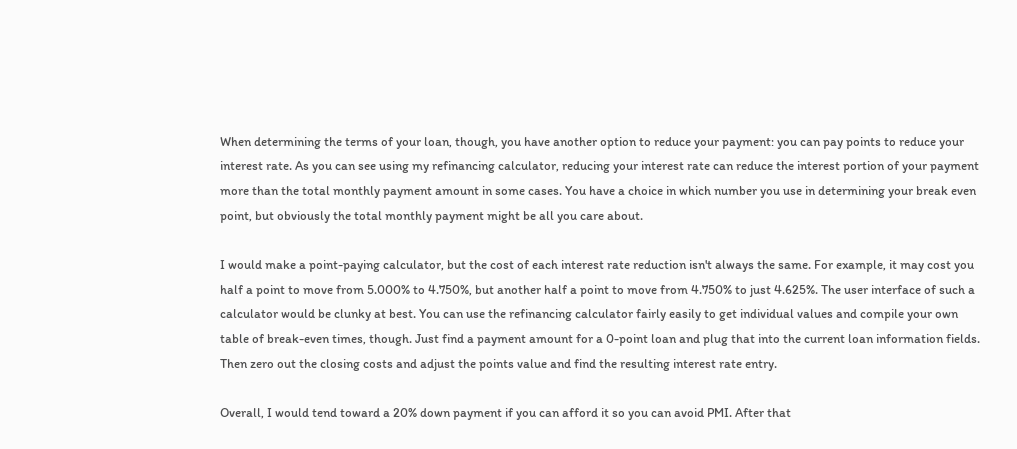When determining the terms of your loan, though, you have another option to reduce your payment: you can pay points to reduce your interest rate. As you can see using my refinancing calculator, reducing your interest rate can reduce the interest portion of your payment more than the total monthly payment amount in some cases. You have a choice in which number you use in determining your break even point, but obviously the total monthly payment might be all you care about.

I would make a point-paying calculator, but the cost of each interest rate reduction isn't always the same. For example, it may cost you half a point to move from 5.000% to 4.750%, but another half a point to move from 4.750% to just 4.625%. The user interface of such a calculator would be clunky at best. You can use the refinancing calculator fairly easily to get individual values and compile your own table of break-even times, though. Just find a payment amount for a 0-point loan and plug that into the current loan information fields. Then zero out the closing costs and adjust the points value and find the resulting interest rate entry.

Overall, I would tend toward a 20% down payment if you can afford it so you can avoid PMI. After that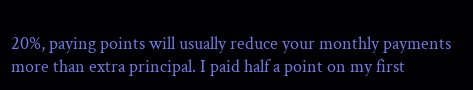20%, paying points will usually reduce your monthly payments more than extra principal. I paid half a point on my first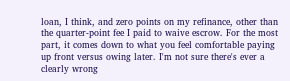loan, I think, and zero points on my refinance, other than the quarter-point fee I paid to waive escrow. For the most part, it comes down to what you feel comfortable paying up front versus owing later. I'm not sure there's ever a clearly wrong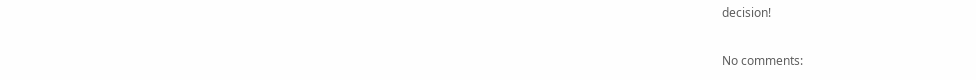decision!

No comments: